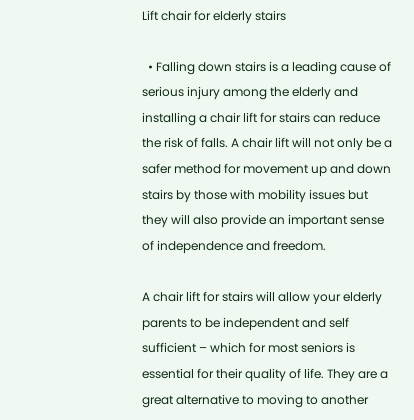Lift chair for elderly stairs

  • Falling down stairs is a leading cause of serious injury among the elderly and installing a chair lift for stairs can reduce the risk of falls. A chair lift will not only be a safer method for movement up and down stairs by those with mobility issues but they will also provide an important sense of independence and freedom.

A chair lift for stairs will allow your elderly parents to be independent and self sufficient – which for most seniors is essential for their quality of life. They are a great alternative to moving to another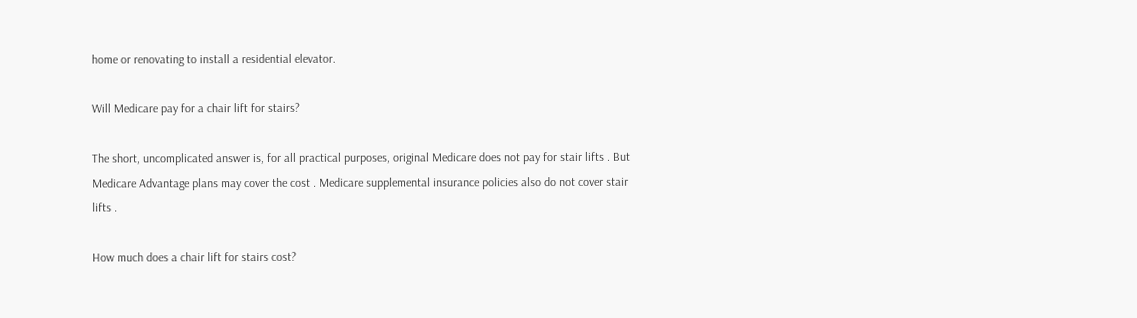home or renovating to install a residential elevator.

Will Medicare pay for a chair lift for stairs?

The short, uncomplicated answer is, for all practical purposes, original Medicare does not pay for stair lifts . But Medicare Advantage plans may cover the cost . Medicare supplemental insurance policies also do not cover stair lifts .

How much does a chair lift for stairs cost?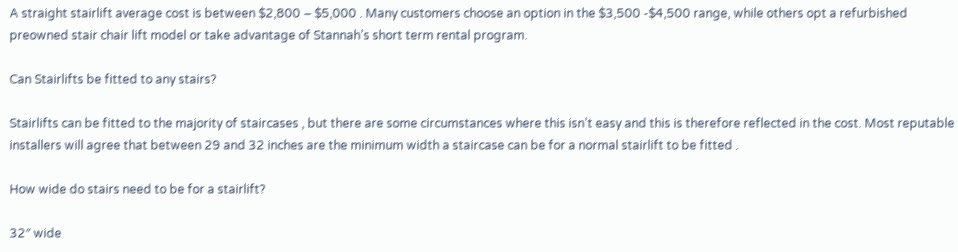A straight stairlift average cost is between $2,800 – $5,000 . Many customers choose an option in the $3,500 -$4,500 range, while others opt a refurbished preowned stair chair lift model or take advantage of Stannah’s short term rental program.

Can Stairlifts be fitted to any stairs?

Stairlifts can be fitted to the majority of staircases , but there are some circumstances where this isn’t easy and this is therefore reflected in the cost. Most reputable installers will agree that between 29 and 32 inches are the minimum width a staircase can be for a normal stairlift to be fitted .

How wide do stairs need to be for a stairlift?

32″ wide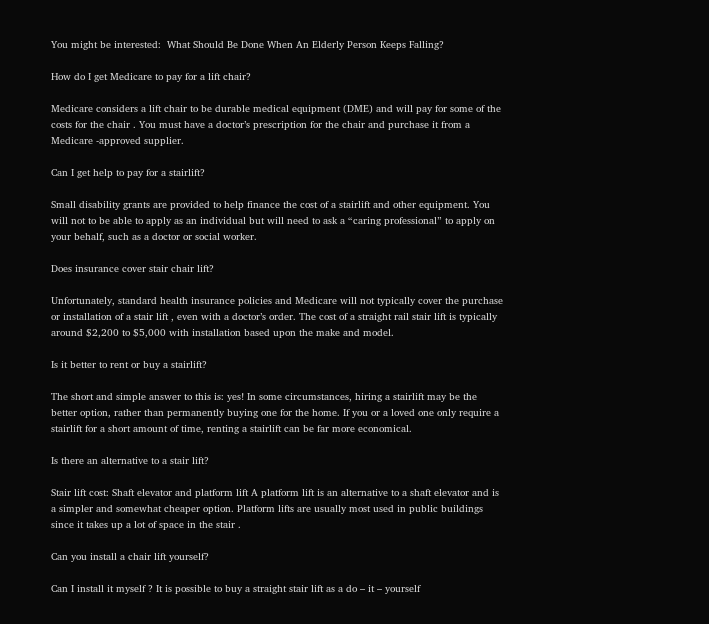You might be interested:  What Should Be Done When An Elderly Person Keeps Falling?

How do I get Medicare to pay for a lift chair?

Medicare considers a lift chair to be durable medical equipment (DME) and will pay for some of the costs for the chair . You must have a doctor’s prescription for the chair and purchase it from a Medicare -approved supplier.

Can I get help to pay for a stairlift?

Small disability grants are provided to help finance the cost of a stairlift and other equipment. You will not to be able to apply as an individual but will need to ask a “caring professional” to apply on your behalf, such as a doctor or social worker.

Does insurance cover stair chair lift?

Unfortunately, standard health insurance policies and Medicare will not typically cover the purchase or installation of a stair lift , even with a doctor’s order. The cost of a straight rail stair lift is typically around $2,200 to $5,000 with installation based upon the make and model.

Is it better to rent or buy a stairlift?

The short and simple answer to this is: yes! In some circumstances, hiring a stairlift may be the better option, rather than permanently buying one for the home. If you or a loved one only require a stairlift for a short amount of time, renting a stairlift can be far more economical.

Is there an alternative to a stair lift?

Stair lift cost: Shaft elevator and platform lift A platform lift is an alternative to a shaft elevator and is a simpler and somewhat cheaper option. Platform lifts are usually most used in public buildings since it takes up a lot of space in the stair .

Can you install a chair lift yourself?

Can I install it myself ? It is possible to buy a straight stair lift as a do – it – yourself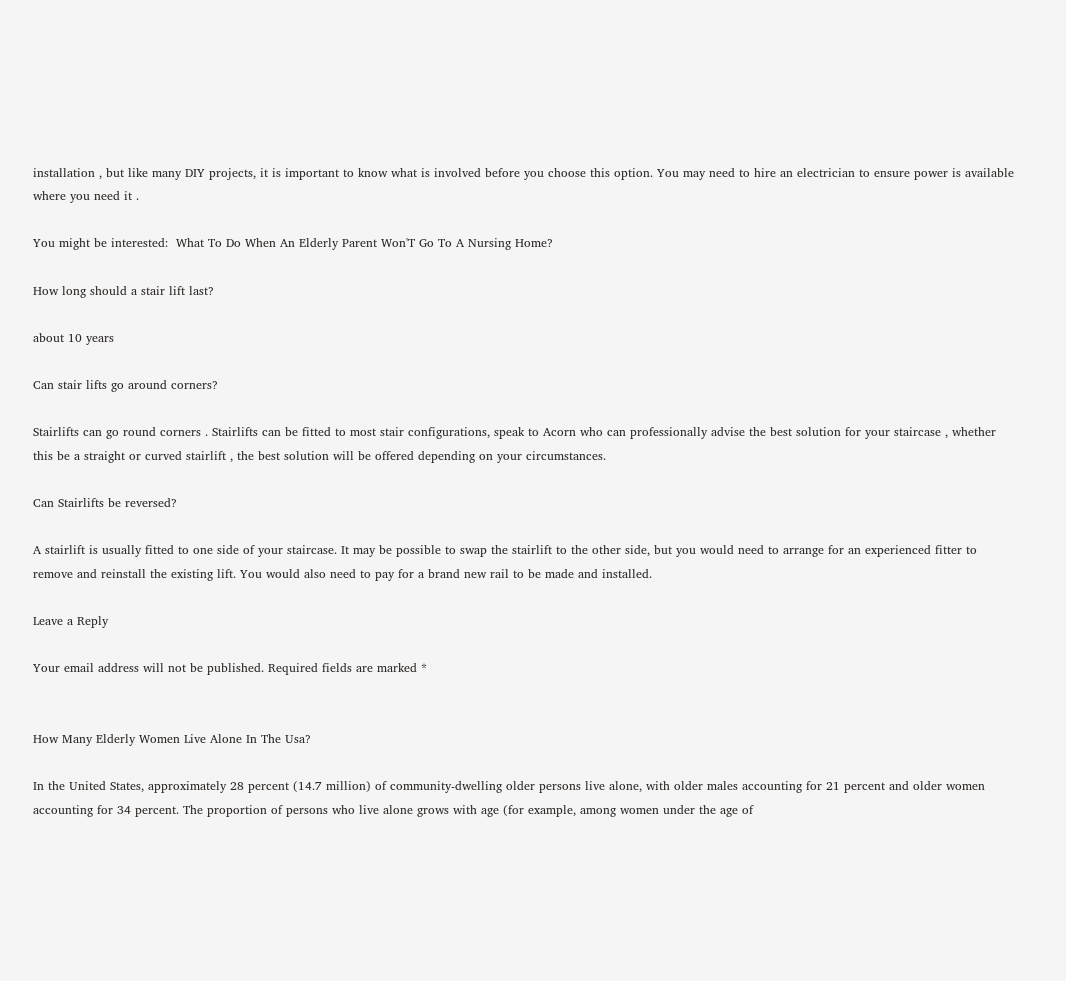installation , but like many DIY projects, it is important to know what is involved before you choose this option. You may need to hire an electrician to ensure power is available where you need it .

You might be interested:  What To Do When An Elderly Parent Won'T Go To A Nursing Home?

How long should a stair lift last?

about 10 years

Can stair lifts go around corners?

Stairlifts can go round corners . Stairlifts can be fitted to most stair configurations, speak to Acorn who can professionally advise the best solution for your staircase , whether this be a straight or curved stairlift , the best solution will be offered depending on your circumstances.

Can Stairlifts be reversed?

A stairlift is usually fitted to one side of your staircase. It may be possible to swap the stairlift to the other side, but you would need to arrange for an experienced fitter to remove and reinstall the existing lift. You would also need to pay for a brand new rail to be made and installed.

Leave a Reply

Your email address will not be published. Required fields are marked *


How Many Elderly Women Live Alone In The Usa?

In the United States, approximately 28 percent (14.7 million) of community-dwelling older persons live alone, with older males accounting for 21 percent and older women accounting for 34 percent. The proportion of persons who live alone grows with age (for example, among women under the age of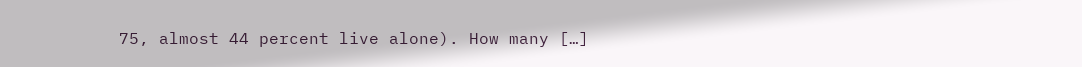75, almost 44 percent live alone). How many […]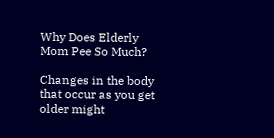Why Does Elderly Mom Pee So Much?

Changes in the body that occur as you get older might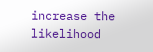increase the likelihood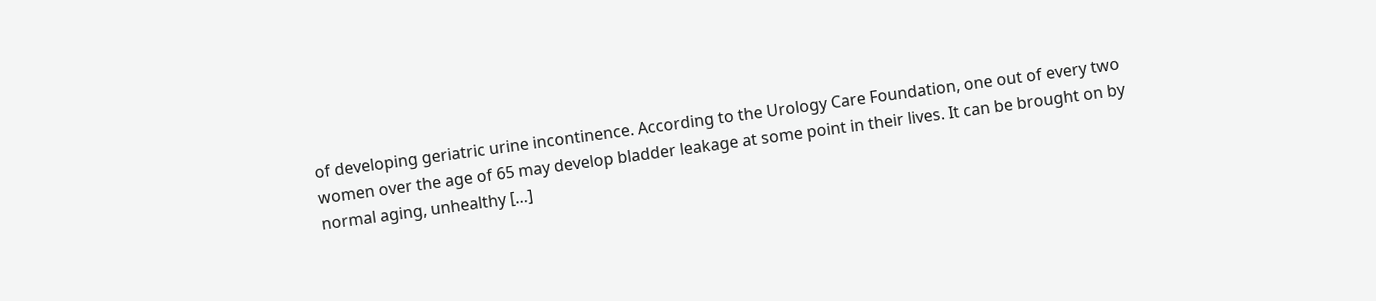of developing geriatric urine incontinence. According to the Urology Care Foundation, one out of every two women over the age of 65 may develop bladder leakage at some point in their lives. It can be brought on by normal aging, unhealthy […]